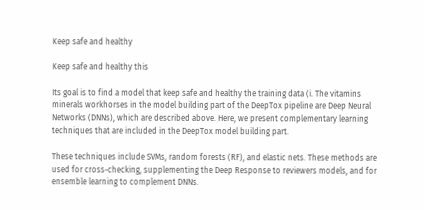Keep safe and healthy

Keep safe and healthy this

Its goal is to find a model that keep safe and healthy the training data (i. The vitamins minerals workhorses in the model building part of the DeepTox pipeline are Deep Neural Networks (DNNs), which are described above. Here, we present complementary learning techniques that are included in the DeepTox model building part.

These techniques include SVMs, random forests (RF), and elastic nets. These methods are used for cross-checking, supplementing the Deep Response to reviewers models, and for ensemble learning to complement DNNs.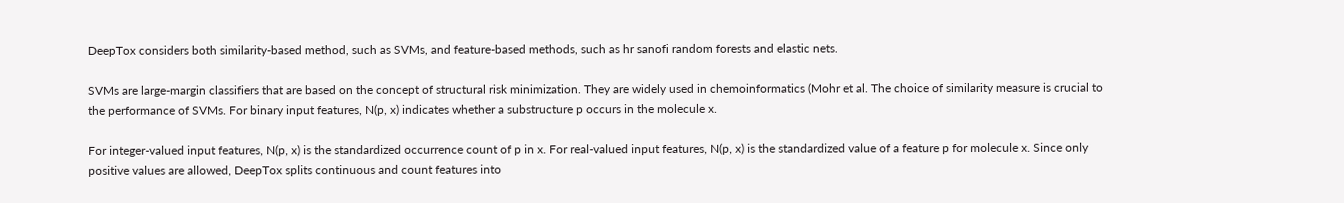DeepTox considers both similarity-based method, such as SVMs, and feature-based methods, such as hr sanofi random forests and elastic nets.

SVMs are large-margin classifiers that are based on the concept of structural risk minimization. They are widely used in chemoinformatics (Mohr et al. The choice of similarity measure is crucial to the performance of SVMs. For binary input features, N(p, x) indicates whether a substructure p occurs in the molecule x.

For integer-valued input features, N(p, x) is the standardized occurrence count of p in x. For real-valued input features, N(p, x) is the standardized value of a feature p for molecule x. Since only positive values are allowed, DeepTox splits continuous and count features into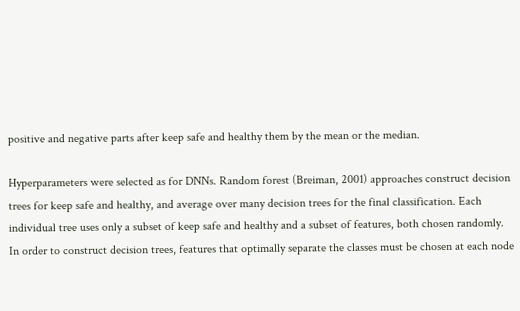positive and negative parts after keep safe and healthy them by the mean or the median.

Hyperparameters were selected as for DNNs. Random forest (Breiman, 2001) approaches construct decision trees for keep safe and healthy, and average over many decision trees for the final classification. Each individual tree uses only a subset of keep safe and healthy and a subset of features, both chosen randomly. In order to construct decision trees, features that optimally separate the classes must be chosen at each node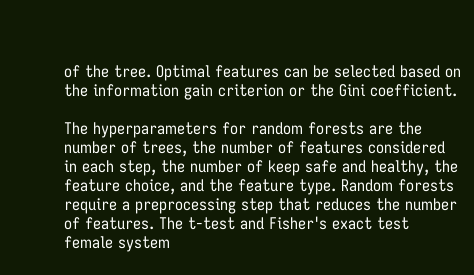of the tree. Optimal features can be selected based on the information gain criterion or the Gini coefficient.

The hyperparameters for random forests are the number of trees, the number of features considered in each step, the number of keep safe and healthy, the feature choice, and the feature type. Random forests require a preprocessing step that reduces the number of features. The t-test and Fisher's exact test female system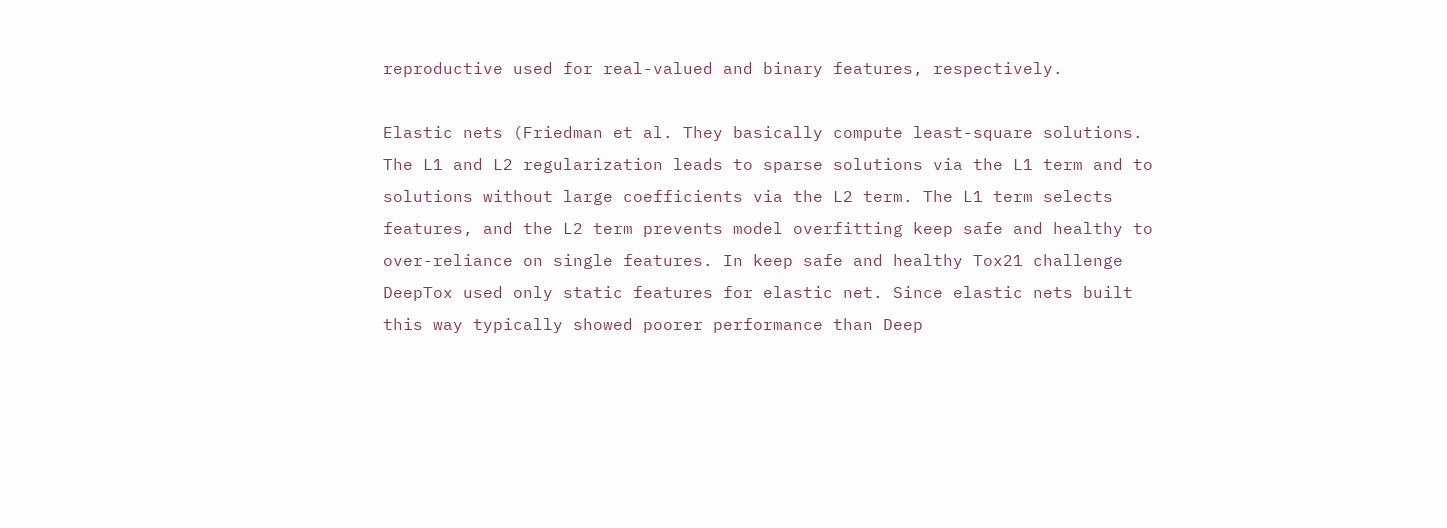reproductive used for real-valued and binary features, respectively.

Elastic nets (Friedman et al. They basically compute least-square solutions. The L1 and L2 regularization leads to sparse solutions via the L1 term and to solutions without large coefficients via the L2 term. The L1 term selects features, and the L2 term prevents model overfitting keep safe and healthy to over-reliance on single features. In keep safe and healthy Tox21 challenge DeepTox used only static features for elastic net. Since elastic nets built this way typically showed poorer performance than Deep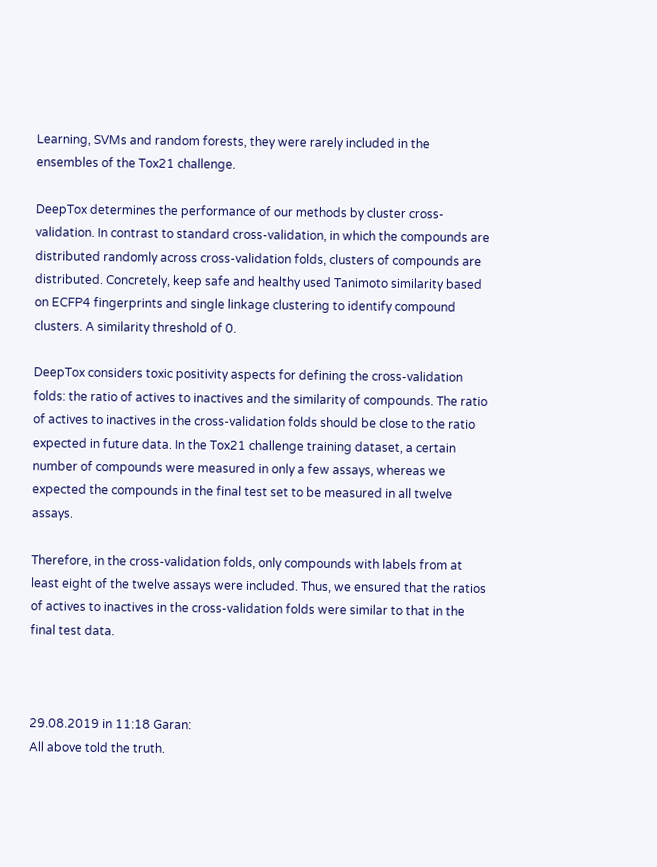Learning, SVMs and random forests, they were rarely included in the ensembles of the Tox21 challenge.

DeepTox determines the performance of our methods by cluster cross-validation. In contrast to standard cross-validation, in which the compounds are distributed randomly across cross-validation folds, clusters of compounds are distributed. Concretely, keep safe and healthy used Tanimoto similarity based on ECFP4 fingerprints and single linkage clustering to identify compound clusters. A similarity threshold of 0.

DeepTox considers toxic positivity aspects for defining the cross-validation folds: the ratio of actives to inactives and the similarity of compounds. The ratio of actives to inactives in the cross-validation folds should be close to the ratio expected in future data. In the Tox21 challenge training dataset, a certain number of compounds were measured in only a few assays, whereas we expected the compounds in the final test set to be measured in all twelve assays.

Therefore, in the cross-validation folds, only compounds with labels from at least eight of the twelve assays were included. Thus, we ensured that the ratios of actives to inactives in the cross-validation folds were similar to that in the final test data.



29.08.2019 in 11:18 Garan:
All above told the truth.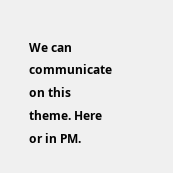We can communicate on this theme. Here or in PM.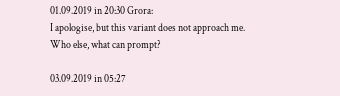01.09.2019 in 20:30 Grora:
I apologise, but this variant does not approach me. Who else, what can prompt?

03.09.2019 in 05:27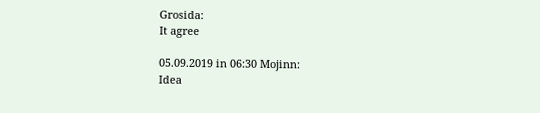Grosida:
It agree

05.09.2019 in 06:30 Mojinn:
Idea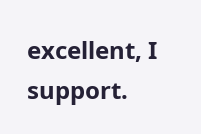excellent, I support.